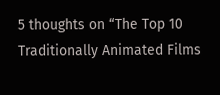5 thoughts on “The Top 10 Traditionally Animated Films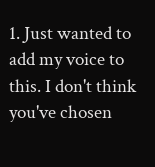1. Just wanted to add my voice to this. I don't think you've chosen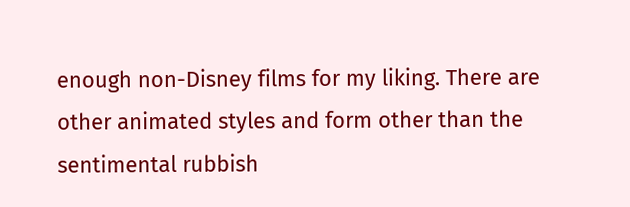enough non-Disney films for my liking. There are other animated styles and form other than the sentimental rubbish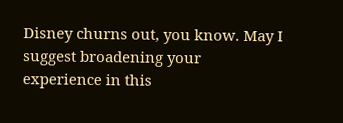Disney churns out, you know. May I suggest broadening your experience in this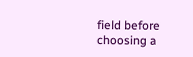field before choosing a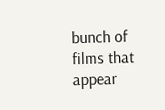bunch of films that appear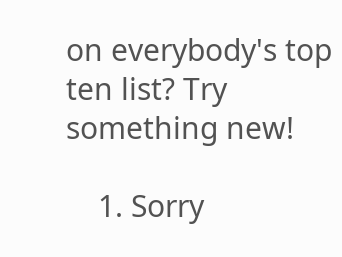on everybody's top ten list? Try something new!

    1. Sorry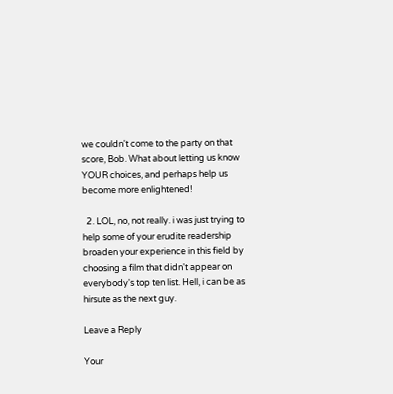we couldn't come to the party on that score, Bob. What about letting us know YOUR choices, and perhaps help us become more enlightened!

  2. LOL, no, not really. i was just trying to help some of your erudite readership broaden your experience in this field by choosing a film that didn't appear on everybody's top ten list. Hell, i can be as hirsute as the next guy.

Leave a Reply

Your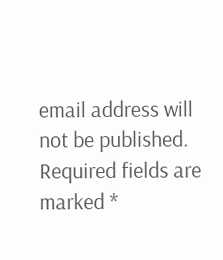email address will not be published. Required fields are marked *